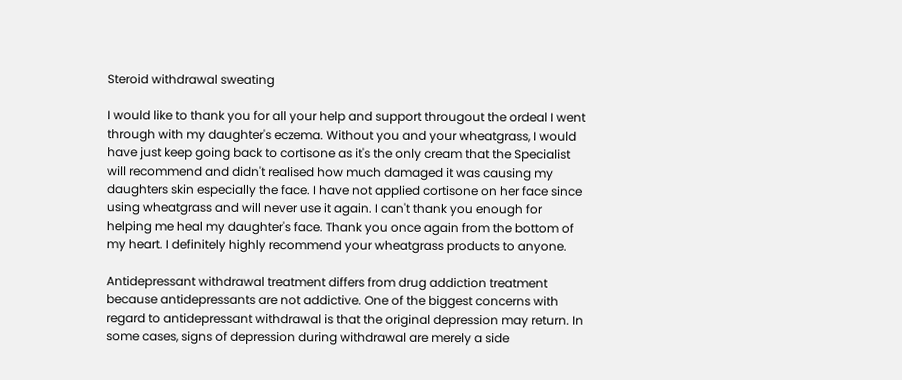Steroid withdrawal sweating

I would like to thank you for all your help and support througout the ordeal I went through with my daughter's eczema. Without you and your wheatgrass, I would have just keep going back to cortisone as it's the only cream that the Specialist will recommend and didn't realised how much damaged it was causing my daughters skin especially the face. I have not applied cortisone on her face since using wheatgrass and will never use it again. I can't thank you enough for helping me heal my daughter's face. Thank you once again from the bottom of my heart. I definitely highly recommend your wheatgrass products to anyone.

Antidepressant withdrawal treatment differs from drug addiction treatment because antidepressants are not addictive. One of the biggest concerns with regard to antidepressant withdrawal is that the original depression may return. In some cases, signs of depression during withdrawal are merely a side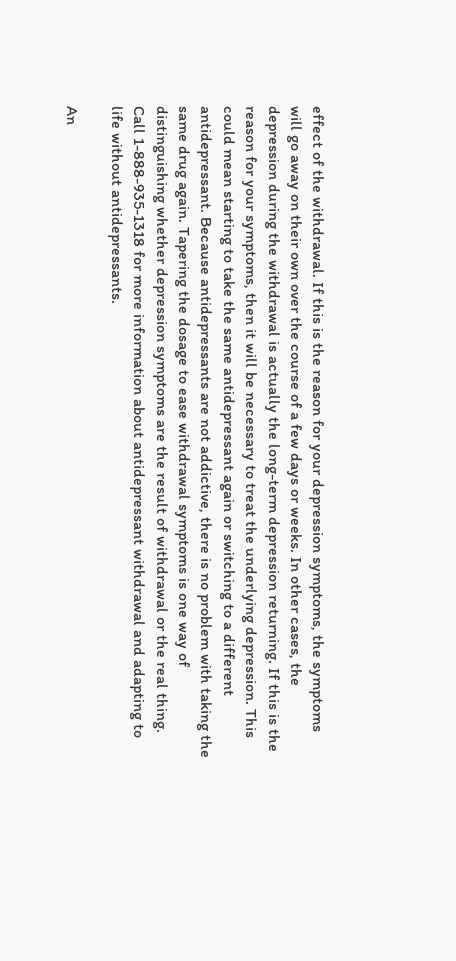effect of the withdrawal. If this is the reason for your depression symptoms, the symptoms will go away on their own over the course of a few days or weeks. In other cases, the depression during the withdrawal is actually the long-term depression returning. If this is the reason for your symptoms, then it will be necessary to treat the underlying depression. This could mean starting to take the same antidepressant again or switching to a different antidepressant. Because antidepressants are not addictive, there is no problem with taking the same drug again. Tapering the dosage to ease withdrawal symptoms is one way of distinguishing whether depression symptoms are the result of withdrawal or the real thing. Call 1-888-935-1318 for more information about antidepressant withdrawal and adapting to life without antidepressants.

An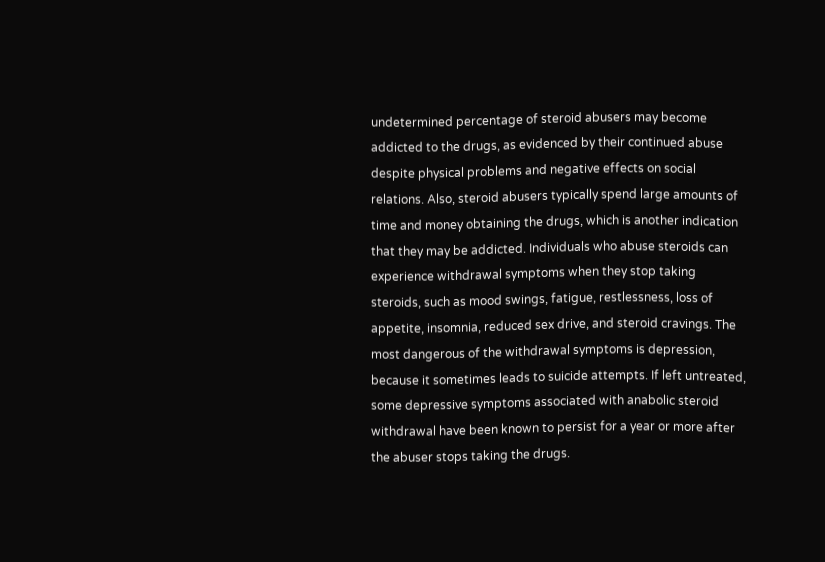undetermined percentage of steroid abusers may become addicted to the drugs, as evidenced by their continued abuse despite physical problems and negative effects on social relations. Also, steroid abusers typically spend large amounts of time and money obtaining the drugs, which is another indication that they may be addicted. Individuals who abuse steroids can experience withdrawal symptoms when they stop taking steroids, such as mood swings, fatigue, restlessness, loss of appetite, insomnia, reduced sex drive, and steroid cravings. The most dangerous of the withdrawal symptoms is depression, because it sometimes leads to suicide attempts. If left untreated, some depressive symptoms associated with anabolic steroid withdrawal have been known to persist for a year or more after the abuser stops taking the drugs.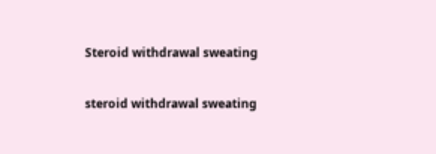Steroid withdrawal sweating

steroid withdrawal sweating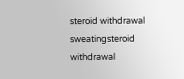steroid withdrawal sweatingsteroid withdrawal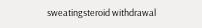sweatingsteroid withdrawal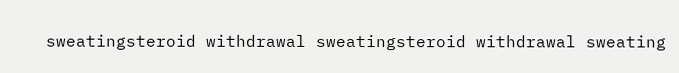sweatingsteroid withdrawal sweatingsteroid withdrawal sweating